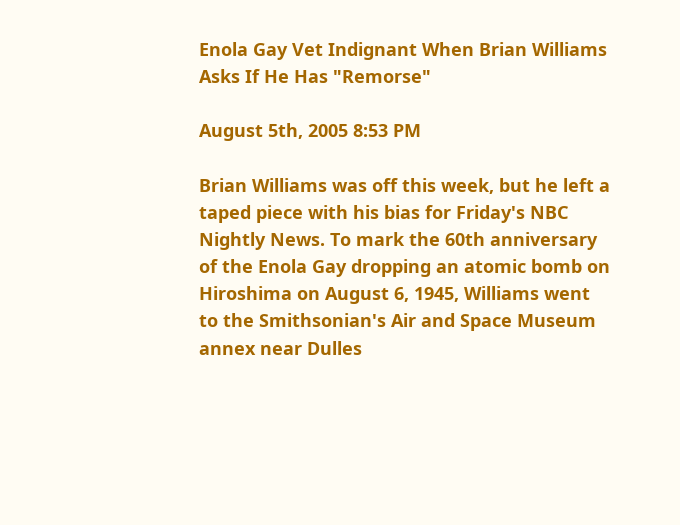Enola Gay Vet Indignant When Brian Williams Asks If He Has "Remorse"

August 5th, 2005 8:53 PM

Brian Williams was off this week, but he left a taped piece with his bias for Friday's NBC Nightly News. To mark the 60th anniversary of the Enola Gay dropping an atomic bomb on Hiroshima on August 6, 1945, Williams went to the Smithsonian's Air and Space Museum annex near Dulles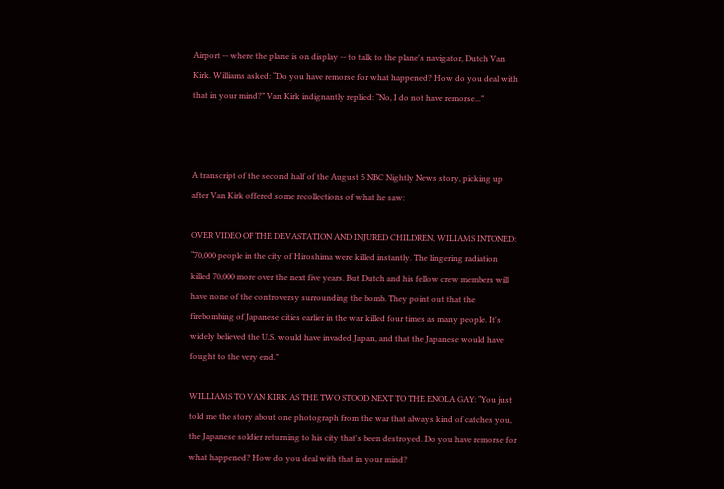Airport -- where the plane is on display -- to talk to the plane's navigator, Dutch Van Kirk. Williams asked: “Do you have remorse for what happened? How do you deal with that in your mind?” Van Kirk indignantly replied: “No, I do not have remorse...”



A transcript of the second half of the August 5 NBC Nightly News story, picking up after Van Kirk offered some recollections of what he saw:

OVER VIDEO OF THE DEVASTATION AND INJURED CHILDREN, WILIAMS INTONED: “70,000 people in the city of Hiroshima were killed instantly. The lingering radiation killed 70,000 more over the next five years. But Dutch and his fellow crew members will have none of the controversy surrounding the bomb. They point out that the firebombing of Japanese cities earlier in the war killed four times as many people. It's widely believed the U.S. would have invaded Japan, and that the Japanese would have fought to the very end.”

WILLIAMS TO VAN KIRK AS THE TWO STOOD NEXT TO THE ENOLA GAY: “You just told me the story about one photograph from the war that always kind of catches you, the Japanese soldier returning to his city that's been destroyed. Do you have remorse for what happened? How do you deal with that in your mind?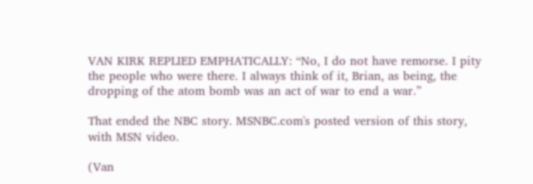VAN KIRK REPLIED EMPHATICALLY: “No, I do not have remorse. I pity the people who were there. I always think of it, Brian, as being, the dropping of the atom bomb was an act of war to end a war.”

That ended the NBC story. MSNBC.com's posted version of this story, with MSN video.

(Van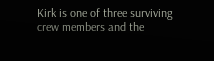Kirk is one of three surviving crew members and the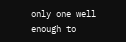only one well enough to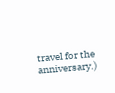travel for the anniversary.)